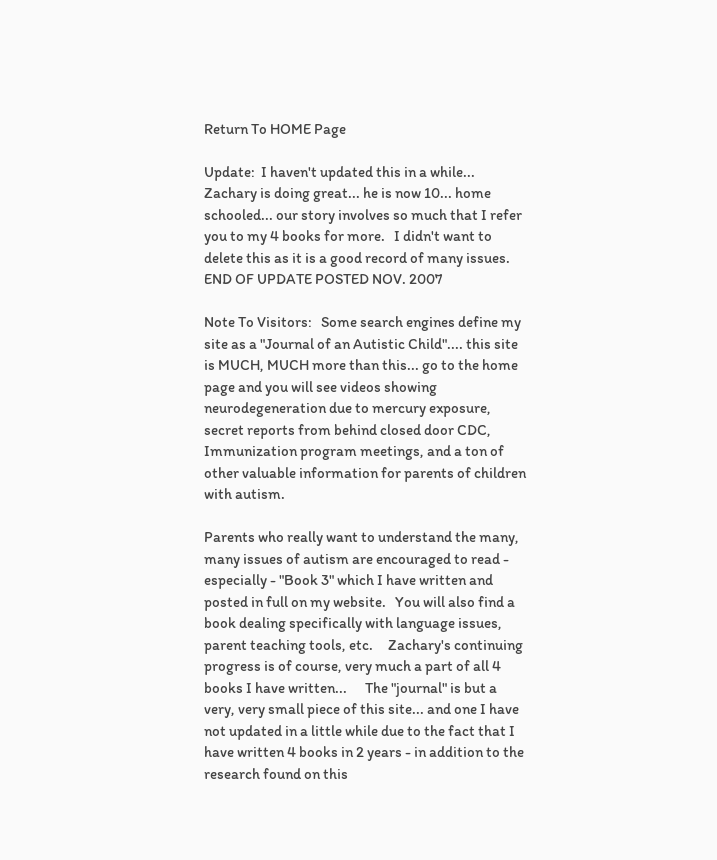Return To HOME Page

Update:  I haven't updated this in a while... Zachary is doing great... he is now 10... home schooled... our story involves so much that I refer you to my 4 books for more.   I didn't want to delete this as it is a good record of many issues. END OF UPDATE POSTED NOV. 2007

Note To Visitors:   Some search engines define my site as a "Journal of an Autistic Child".... this site is MUCH, MUCH more than this... go to the home page and you will see videos showing neurodegeneration due to mercury exposure, secret reports from behind closed door CDC, Immunization program meetings, and a ton of other valuable information for parents of children with autism.

Parents who really want to understand the many, many issues of autism are encouraged to read - especially - "Book 3" which I have written and posted in full on my website.   You will also find a book dealing specifically with language issues, parent teaching tools, etc.     Zachary's continuing progress is of course, very much a part of all 4 books I have written...      The "journal" is but a very, very small piece of this site... and one I have not updated in a little while due to the fact that I have written 4 books in 2 years - in addition to the research found on this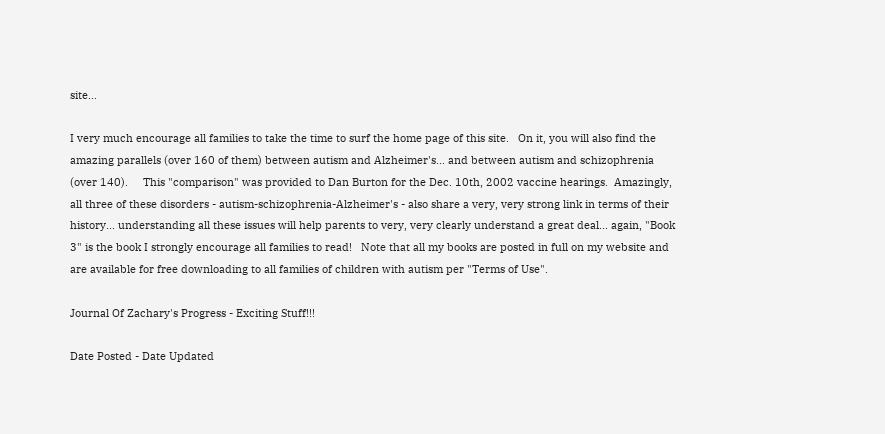site...

I very much encourage all families to take the time to surf the home page of this site.   On it, you will also find the amazing parallels (over 160 of them) between autism and Alzheimer's... and between autism and schizophrenia (over 140).     This "comparison" was provided to Dan Burton for the Dec. 10th, 2002 vaccine hearings.  Amazingly, all three of these disorders - autism-schizophrenia-Alzheimer's - also share a very, very strong link in terms of their history... understanding all these issues will help parents to very, very clearly understand a great deal... again, "Book 3" is the book I strongly encourage all families to read!   Note that all my books are posted in full on my website and are available for free downloading to all families of children with autism per "Terms of Use".

Journal Of Zachary's Progress - Exciting Stuff!!!

Date Posted - Date Updated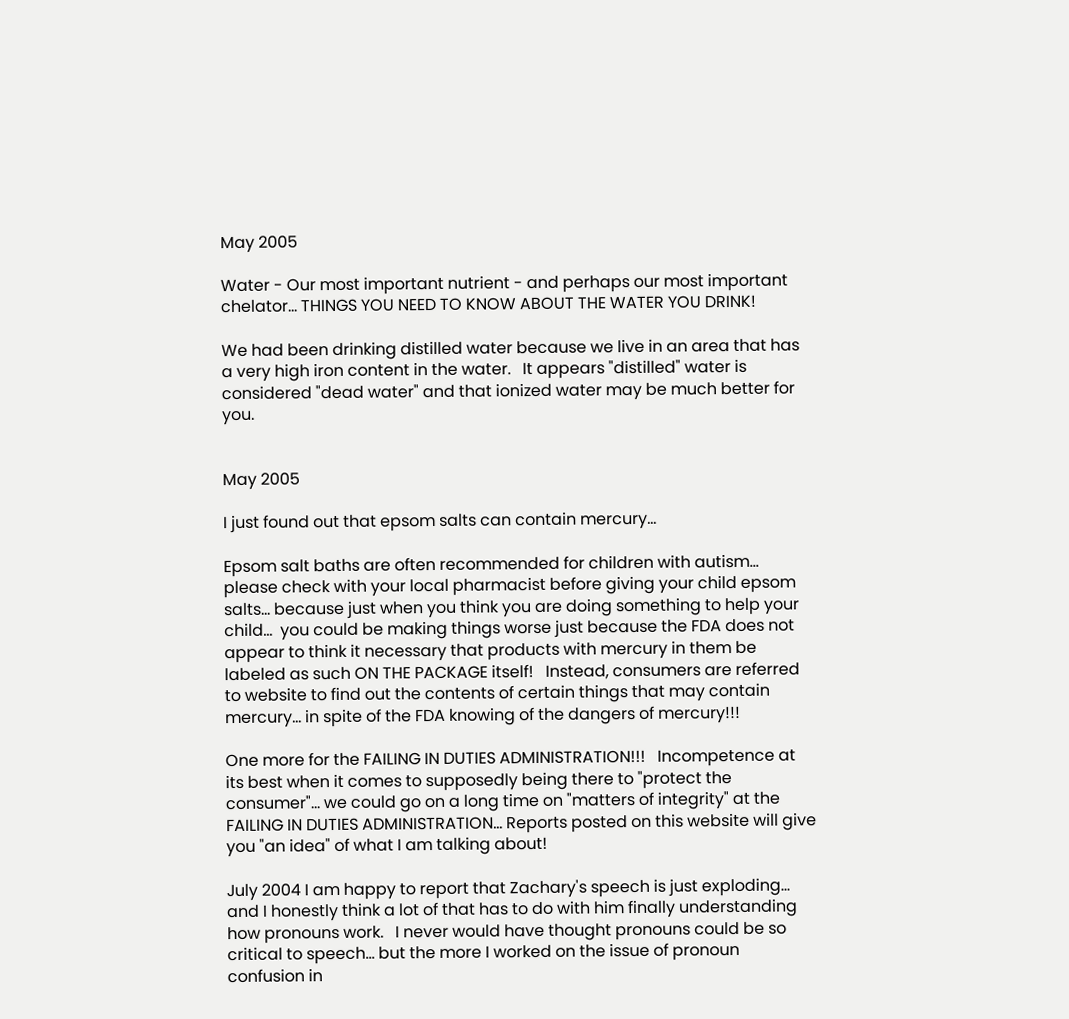May 2005

Water - Our most important nutrient - and perhaps our most important chelator... THINGS YOU NEED TO KNOW ABOUT THE WATER YOU DRINK!

We had been drinking distilled water because we live in an area that has a very high iron content in the water.   It appears "distilled" water is considered "dead water" and that ionized water may be much better for you.


May 2005

I just found out that epsom salts can contain mercury...

Epsom salt baths are often recommended for children with autism... please check with your local pharmacist before giving your child epsom salts... because just when you think you are doing something to help your child...  you could be making things worse just because the FDA does not appear to think it necessary that products with mercury in them be labeled as such ON THE PACKAGE itself!   Instead, consumers are referred to website to find out the contents of certain things that may contain mercury... in spite of the FDA knowing of the dangers of mercury!!!

One more for the FAILING IN DUTIES ADMINISTRATION!!!   Incompetence at its best when it comes to supposedly being there to "protect the consumer"... we could go on a long time on "matters of integrity" at the  FAILING IN DUTIES ADMINISTRATION... Reports posted on this website will give you "an idea" of what I am talking about!

July 2004 I am happy to report that Zachary's speech is just exploding... and I honestly think a lot of that has to do with him finally understanding how pronouns work.   I never would have thought pronouns could be so critical to speech... but the more I worked on the issue of pronoun confusion in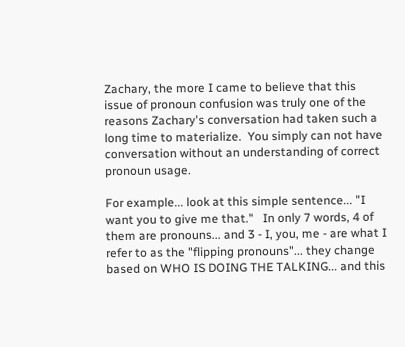Zachary, the more I came to believe that this issue of pronoun confusion was truly one of the reasons Zachary's conversation had taken such a long time to materialize.  You simply can not have conversation without an understanding of correct pronoun usage.

For example... look at this simple sentence... "I want you to give me that."   In only 7 words, 4 of them are pronouns... and 3 - I, you, me - are what I refer to as the "flipping pronouns"... they change based on WHO IS DOING THE TALKING... and this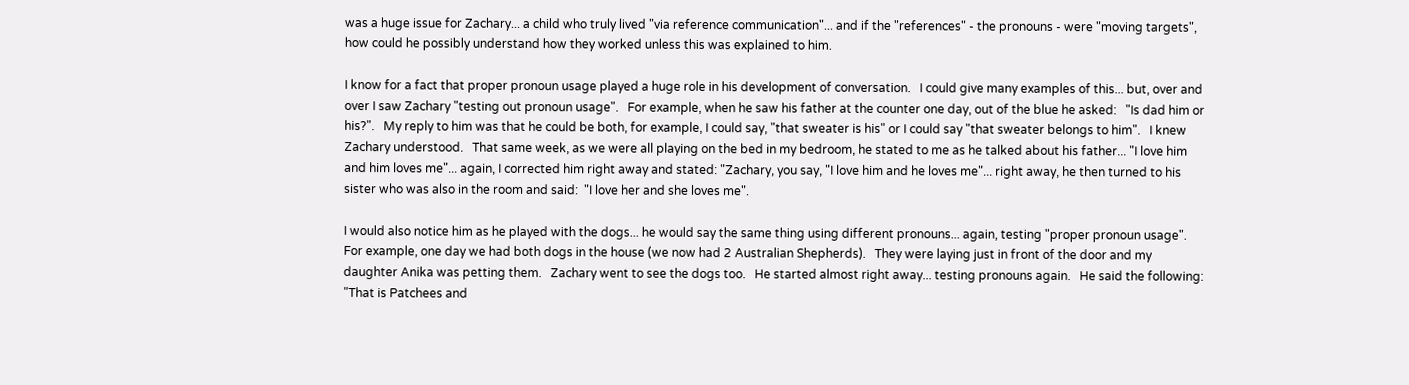was a huge issue for Zachary... a child who truly lived "via reference communication"... and if the "references" - the pronouns - were "moving targets", how could he possibly understand how they worked unless this was explained to him.

I know for a fact that proper pronoun usage played a huge role in his development of conversation.   I could give many examples of this... but, over and over I saw Zachary "testing out pronoun usage".   For example, when he saw his father at the counter one day, out of the blue he asked:   "Is dad him or his?".   My reply to him was that he could be both, for example, I could say, "that sweater is his" or I could say "that sweater belongs to him".   I knew Zachary understood.   That same week, as we were all playing on the bed in my bedroom, he stated to me as he talked about his father... "I love him and him loves me"... again, I corrected him right away and stated: "Zachary, you say, "I love him and he loves me"... right away, he then turned to his sister who was also in the room and said:  "I love her and she loves me".

I would also notice him as he played with the dogs... he would say the same thing using different pronouns... again, testing "proper pronoun usage".  For example, one day we had both dogs in the house (we now had 2 Australian Shepherds).   They were laying just in front of the door and my daughter Anika was petting them.   Zachary went to see the dogs too.   He started almost right away... testing pronouns again.   He said the following:   "That is Patchees and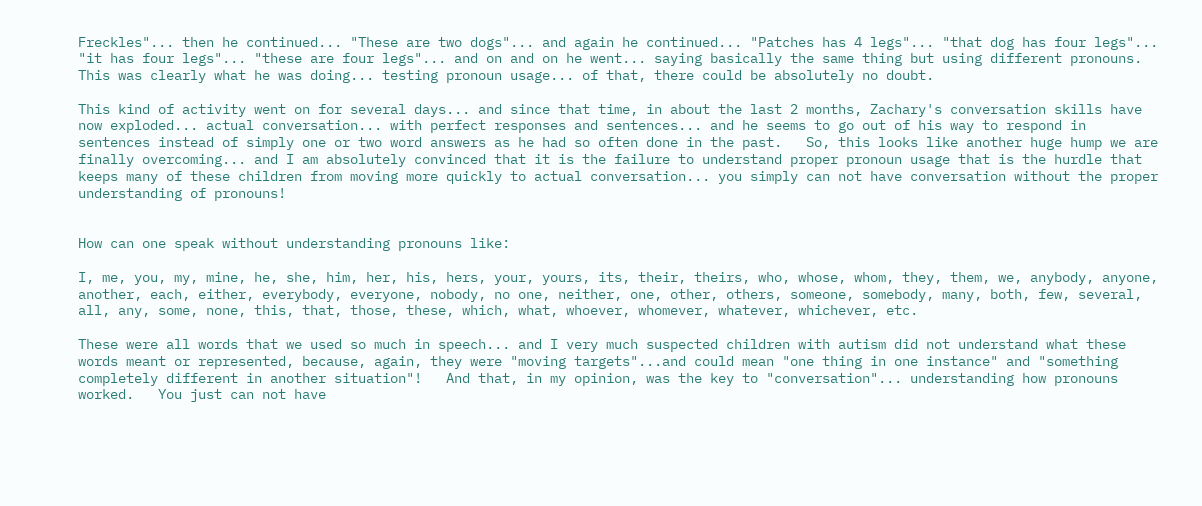Freckles"... then he continued... "These are two dogs"... and again he continued... "Patches has 4 legs"... "that dog has four legs"... "it has four legs"... "these are four legs"... and on and on he went... saying basically the same thing but using different pronouns.   This was clearly what he was doing... testing pronoun usage... of that, there could be absolutely no doubt.

This kind of activity went on for several days... and since that time, in about the last 2 months, Zachary's conversation skills have now exploded... actual conversation... with perfect responses and sentences... and he seems to go out of his way to respond in sentences instead of simply one or two word answers as he had so often done in the past.   So, this looks like another huge hump we are finally overcoming... and I am absolutely convinced that it is the failure to understand proper pronoun usage that is the hurdle that keeps many of these children from moving more quickly to actual conversation... you simply can not have conversation without the proper understanding of pronouns!


How can one speak without understanding pronouns like:

I, me, you, my, mine, he, she, him, her, his, hers, your, yours, its, their, theirs, who, whose, whom, they, them, we, anybody, anyone, another, each, either, everybody, everyone, nobody, no one, neither, one, other, others, someone, somebody, many, both, few, several, all, any, some, none, this, that, those, these, which, what, whoever, whomever, whatever, whichever, etc.

These were all words that we used so much in speech... and I very much suspected children with autism did not understand what these words meant or represented, because, again, they were "moving targets"...and could mean "one thing in one instance" and "something completely different in another situation"!   And that, in my opinion, was the key to "conversation"... understanding how pronouns worked.   You just can not have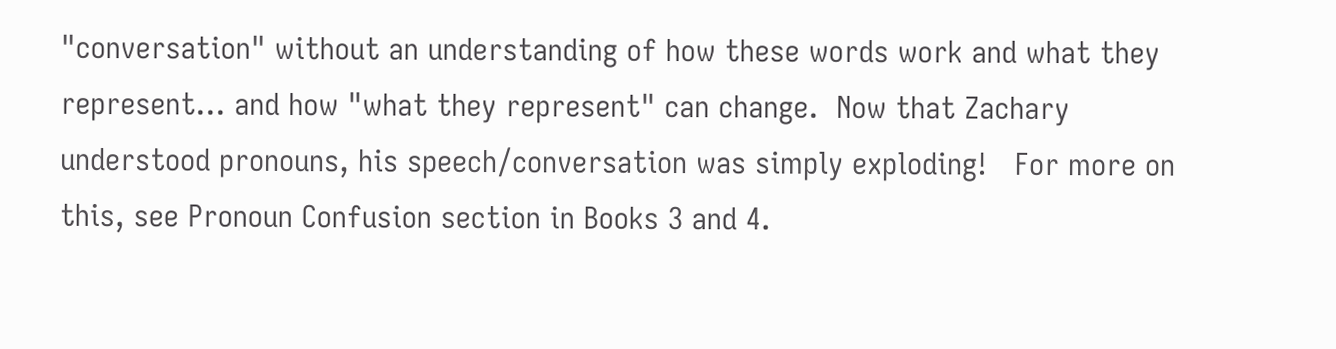"conversation" without an understanding of how these words work and what they represent... and how "what they represent" can change.  Now that Zachary understood pronouns, his speech/conversation was simply exploding!   For more on this, see Pronoun Confusion section in Books 3 and 4.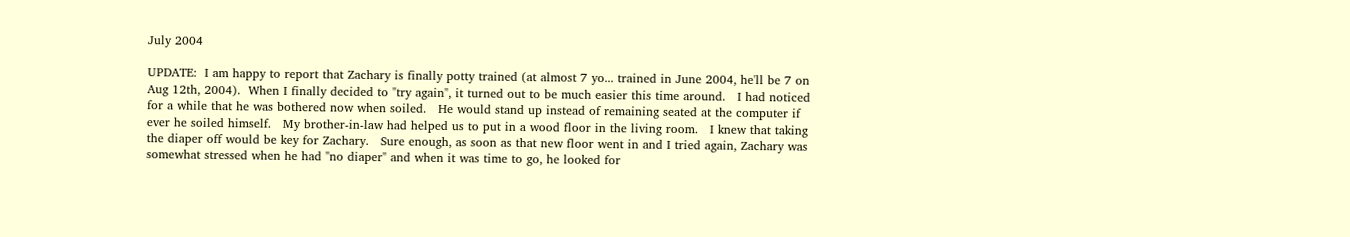July 2004

UPDATE:  I am happy to report that Zachary is finally potty trained (at almost 7 yo... trained in June 2004, he'll be 7 on Aug 12th, 2004).  When I finally decided to "try again", it turned out to be much easier this time around.   I had noticed for a while that he was bothered now when soiled.   He would stand up instead of remaining seated at the computer if ever he soiled himself.   My brother-in-law had helped us to put in a wood floor in the living room.   I knew that taking the diaper off would be key for Zachary.   Sure enough, as soon as that new floor went in and I tried again, Zachary was somewhat stressed when he had "no diaper" and when it was time to go, he looked for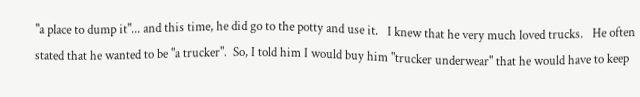"a place to dump it"... and this time, he did go to the potty and use it.   I knew that he very much loved trucks.   He often stated that he wanted to be "a trucker".  So, I told him I would buy him "trucker underwear" that he would have to keep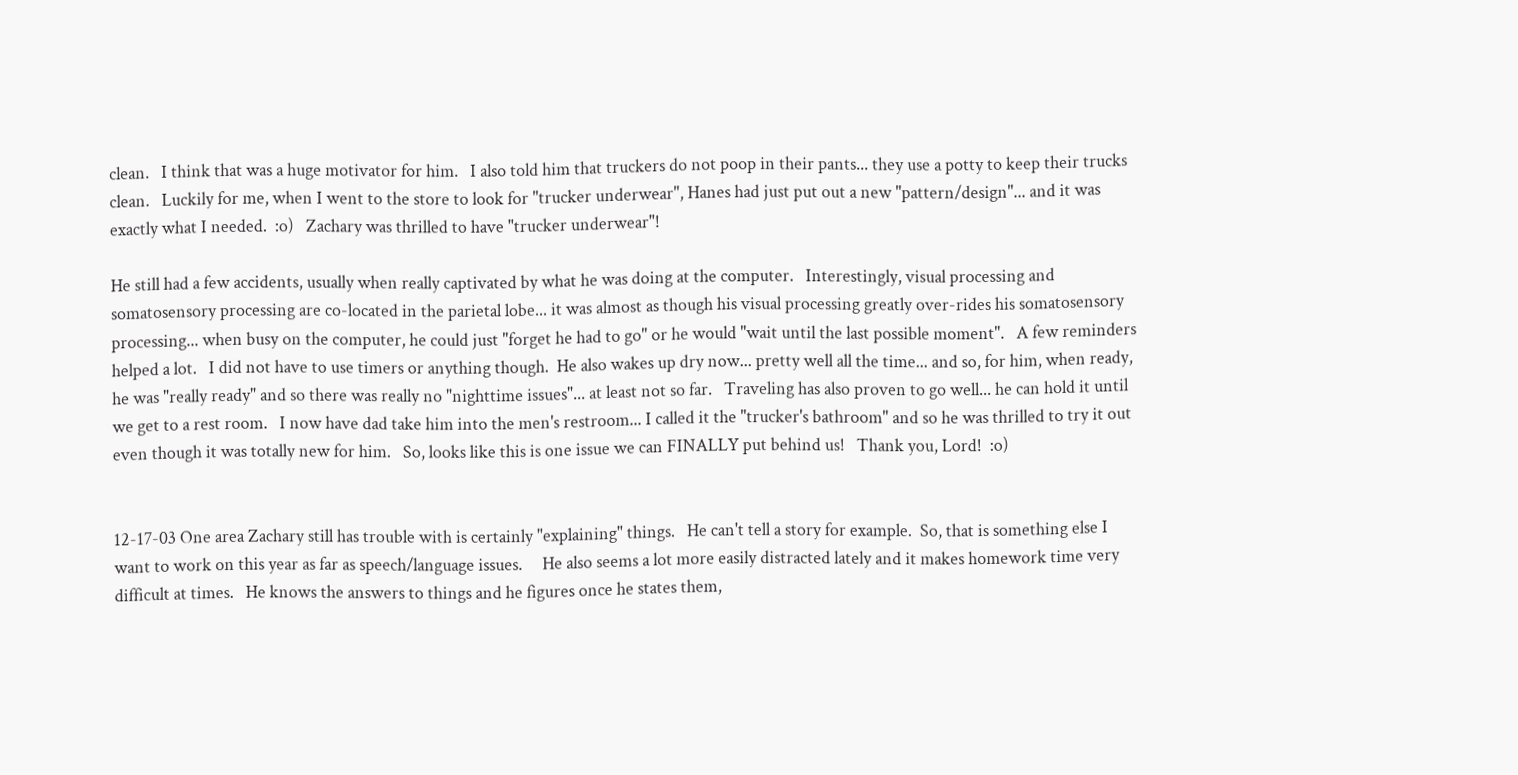clean.   I think that was a huge motivator for him.   I also told him that truckers do not poop in their pants... they use a potty to keep their trucks clean.   Luckily for me, when I went to the store to look for "trucker underwear", Hanes had just put out a new "pattern/design"... and it was exactly what I needed.  :o)   Zachary was thrilled to have "trucker underwear"!

He still had a few accidents, usually when really captivated by what he was doing at the computer.   Interestingly, visual processing and somatosensory processing are co-located in the parietal lobe... it was almost as though his visual processing greatly over-rides his somatosensory processing... when busy on the computer, he could just "forget he had to go" or he would "wait until the last possible moment".   A few reminders helped a lot.   I did not have to use timers or anything though.  He also wakes up dry now... pretty well all the time... and so, for him, when ready, he was "really ready" and so there was really no "nighttime issues"... at least not so far.   Traveling has also proven to go well... he can hold it until we get to a rest room.   I now have dad take him into the men's restroom... I called it the "trucker's bathroom" and so he was thrilled to try it out even though it was totally new for him.   So, looks like this is one issue we can FINALLY put behind us!   Thank you, Lord!  :o)


12-17-03 One area Zachary still has trouble with is certainly "explaining" things.   He can't tell a story for example.  So, that is something else I want to work on this year as far as speech/language issues.     He also seems a lot more easily distracted lately and it makes homework time very difficult at times.   He knows the answers to things and he figures once he states them,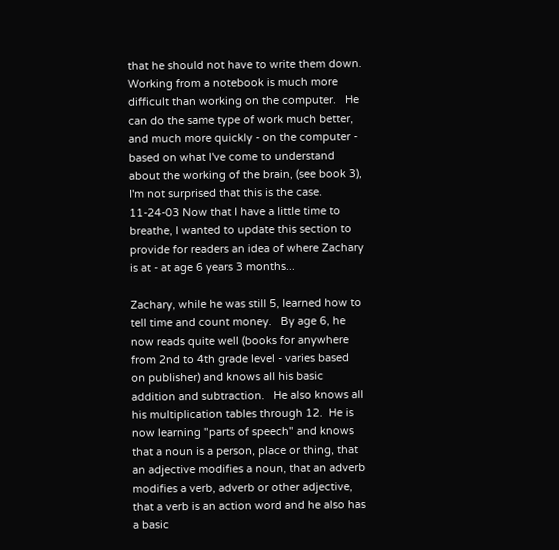that he should not have to write them down.   Working from a notebook is much more difficult than working on the computer.   He can do the same type of work much better, and much more quickly - on the computer - based on what I've come to understand about the working of the brain, (see book 3), I'm not surprised that this is the case.
11-24-03 Now that I have a little time to breathe, I wanted to update this section to provide for readers an idea of where Zachary is at - at age 6 years 3 months...

Zachary, while he was still 5, learned how to tell time and count money.   By age 6, he now reads quite well (books for anywhere from 2nd to 4th grade level - varies based on publisher) and knows all his basic addition and subtraction.   He also knows all his multiplication tables through 12.  He is now learning "parts of speech" and knows that a noun is a person, place or thing, that an adjective modifies a noun, that an adverb modifies a verb, adverb or other adjective, that a verb is an action word and he also has a basic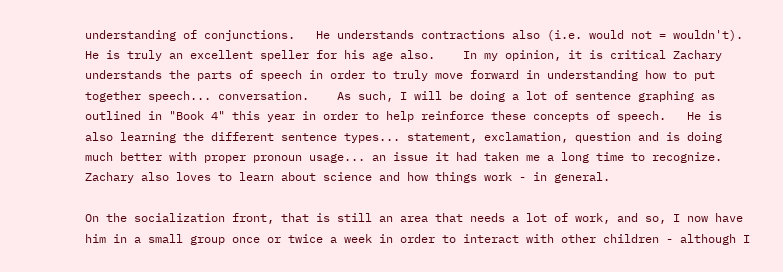understanding of conjunctions.   He understands contractions also (i.e. would not = wouldn't).   He is truly an excellent speller for his age also.    In my opinion, it is critical Zachary understands the parts of speech in order to truly move forward in understanding how to put together speech... conversation.    As such, I will be doing a lot of sentence graphing as outlined in "Book 4" this year in order to help reinforce these concepts of speech.   He is also learning the different sentence types... statement, exclamation, question and is doing much better with proper pronoun usage... an issue it had taken me a long time to recognize.   Zachary also loves to learn about science and how things work - in general.

On the socialization front, that is still an area that needs a lot of work, and so, I now have him in a small group once or twice a week in order to interact with other children - although I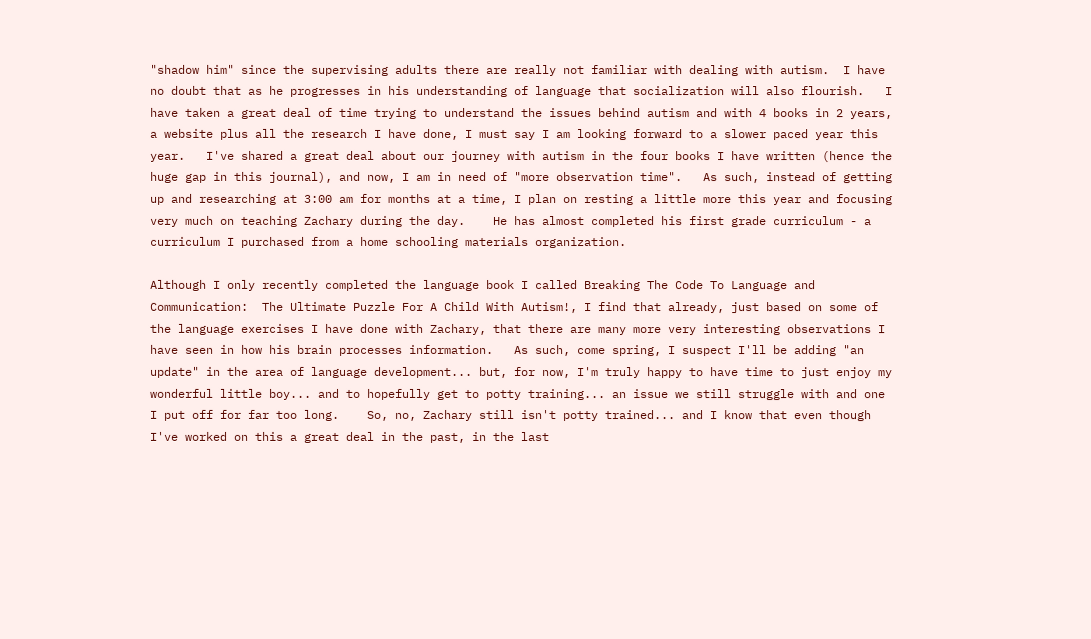"shadow him" since the supervising adults there are really not familiar with dealing with autism.  I have no doubt that as he progresses in his understanding of language that socialization will also flourish.   I have taken a great deal of time trying to understand the issues behind autism and with 4 books in 2 years, a website plus all the research I have done, I must say I am looking forward to a slower paced year this year.   I've shared a great deal about our journey with autism in the four books I have written (hence the huge gap in this journal), and now, I am in need of "more observation time".   As such, instead of getting up and researching at 3:00 am for months at a time, I plan on resting a little more this year and focusing very much on teaching Zachary during the day.    He has almost completed his first grade curriculum - a curriculum I purchased from a home schooling materials organization.

Although I only recently completed the language book I called Breaking The Code To Language and Communication:  The Ultimate Puzzle For A Child With Autism!, I find that already, just based on some of the language exercises I have done with Zachary, that there are many more very interesting observations I have seen in how his brain processes information.   As such, come spring, I suspect I'll be adding "an update" in the area of language development... but, for now, I'm truly happy to have time to just enjoy my wonderful little boy... and to hopefully get to potty training... an issue we still struggle with and one I put off for far too long.    So, no, Zachary still isn't potty trained... and I know that even though I've worked on this a great deal in the past, in the last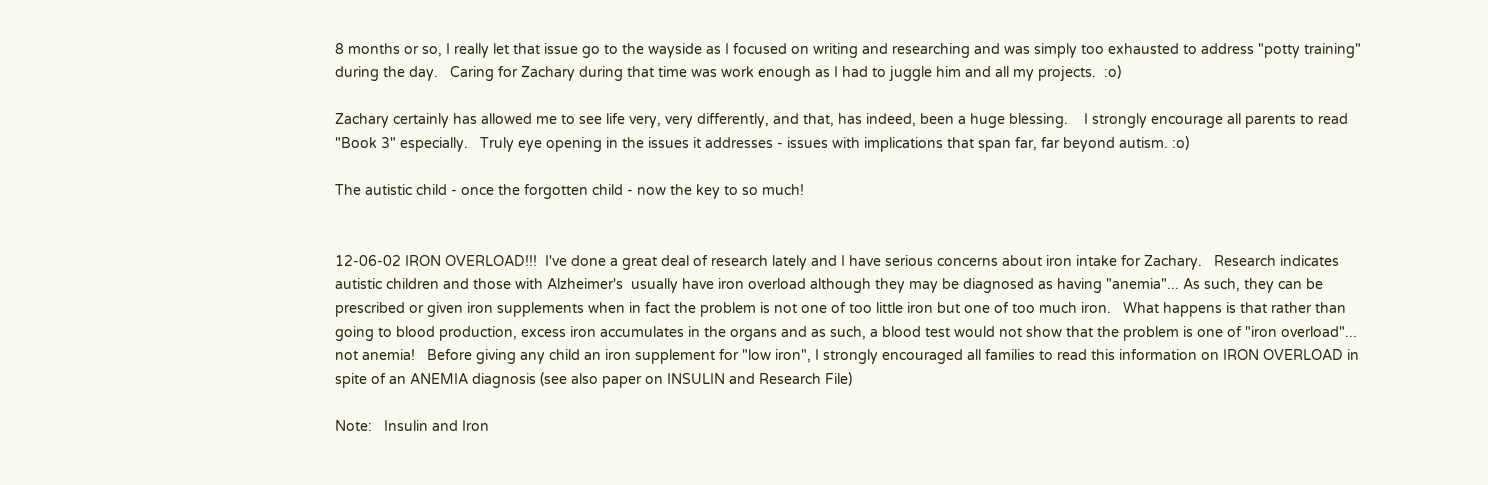8 months or so, I really let that issue go to the wayside as I focused on writing and researching and was simply too exhausted to address "potty training" during the day.   Caring for Zachary during that time was work enough as I had to juggle him and all my projects.  :o)

Zachary certainly has allowed me to see life very, very differently, and that, has indeed, been a huge blessing.    I strongly encourage all parents to read "Book 3" especially.   Truly eye opening in the issues it addresses - issues with implications that span far, far beyond autism. :o)

The autistic child - once the forgotten child - now the key to so much!


12-06-02 IRON OVERLOAD!!!  I've done a great deal of research lately and I have serious concerns about iron intake for Zachary.   Research indicates autistic children and those with Alzheimer's  usually have iron overload although they may be diagnosed as having "anemia"... As such, they can be prescribed or given iron supplements when in fact the problem is not one of too little iron but one of too much iron.   What happens is that rather than going to blood production, excess iron accumulates in the organs and as such, a blood test would not show that the problem is one of "iron overload"... not anemia!   Before giving any child an iron supplement for "low iron", I strongly encouraged all families to read this information on IRON OVERLOAD in spite of an ANEMIA diagnosis (see also paper on INSULIN and Research File)

Note:   Insulin and Iron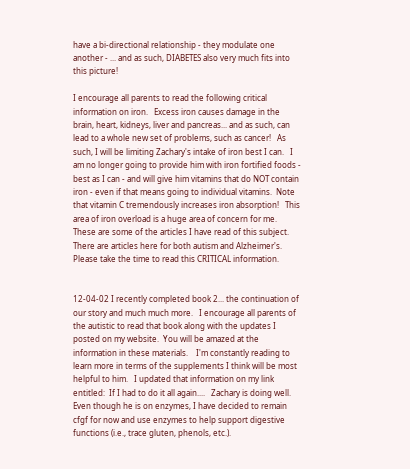have a bi-directional relationship - they modulate one another - ... and as such, DIABETES also very much fits into this picture!

I encourage all parents to read the following critical information on iron.   Excess iron causes damage in the brain, heart, kidneys, liver and pancreas... and as such, can lead to a whole new set of problems, such as cancer!   As such, I will be limiting Zachary's intake of iron best I can.   I am no longer going to provide him with iron fortified foods - best as I can - and will give him vitamins that do NOT contain iron - even if that means going to individual vitamins.  Note that vitamin C tremendously increases iron absorption!   This area of iron overload is a huge area of concern for me.  These are some of the articles I have read of this subject.  There are articles here for both autism and Alzheimer's.  Please take the time to read this CRITICAL information.


12-04-02 I recently completed book 2... the continuation of our story and much much more.   I encourage all parents of the autistic to read that book along with the updates I posted on my website.  You will be amazed at the information in these materials.    I'm constantly reading to learn more in terms of the supplements I think will be most helpful to him.   I updated that information on my link entitled:  If I had to do it all again....   Zachary is doing well.  Even though he is on enzymes, I have decided to remain cfgf for now and use enzymes to help support digestive functions (i.e., trace gluten, phenols, etc.).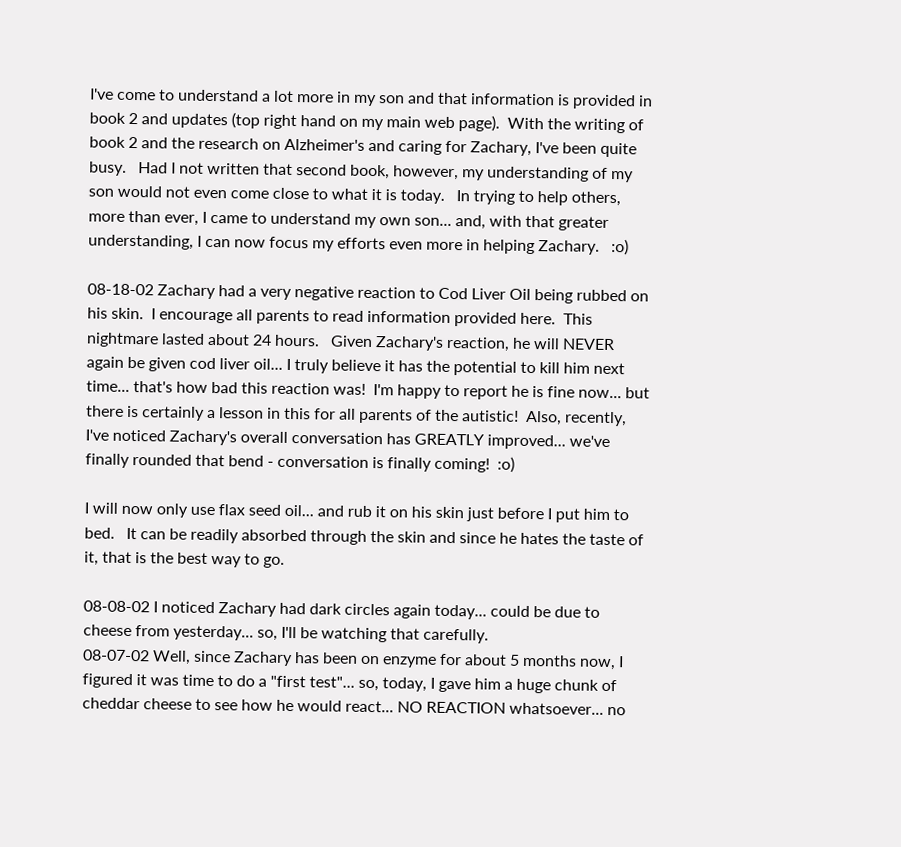I've come to understand a lot more in my son and that information is provided in book 2 and updates (top right hand on my main web page).  With the writing of book 2 and the research on Alzheimer's and caring for Zachary, I've been quite busy.   Had I not written that second book, however, my understanding of my son would not even come close to what it is today.   In trying to help others, more than ever, I came to understand my own son... and, with that greater understanding, I can now focus my efforts even more in helping Zachary.   :o)

08-18-02 Zachary had a very negative reaction to Cod Liver Oil being rubbed on his skin.  I encourage all parents to read information provided here.  This nightmare lasted about 24 hours.   Given Zachary's reaction, he will NEVER again be given cod liver oil... I truly believe it has the potential to kill him next time... that's how bad this reaction was!  I'm happy to report he is fine now... but there is certainly a lesson in this for all parents of the autistic!  Also, recently, I've noticed Zachary's overall conversation has GREATLY improved... we've finally rounded that bend - conversation is finally coming!  :o)

I will now only use flax seed oil... and rub it on his skin just before I put him to bed.   It can be readily absorbed through the skin and since he hates the taste of it, that is the best way to go.

08-08-02 I noticed Zachary had dark circles again today... could be due to cheese from yesterday... so, I'll be watching that carefully.
08-07-02 Well, since Zachary has been on enzyme for about 5 months now, I figured it was time to do a "first test"... so, today, I gave him a huge chunk of cheddar cheese to see how he would react... NO REACTION whatsoever... no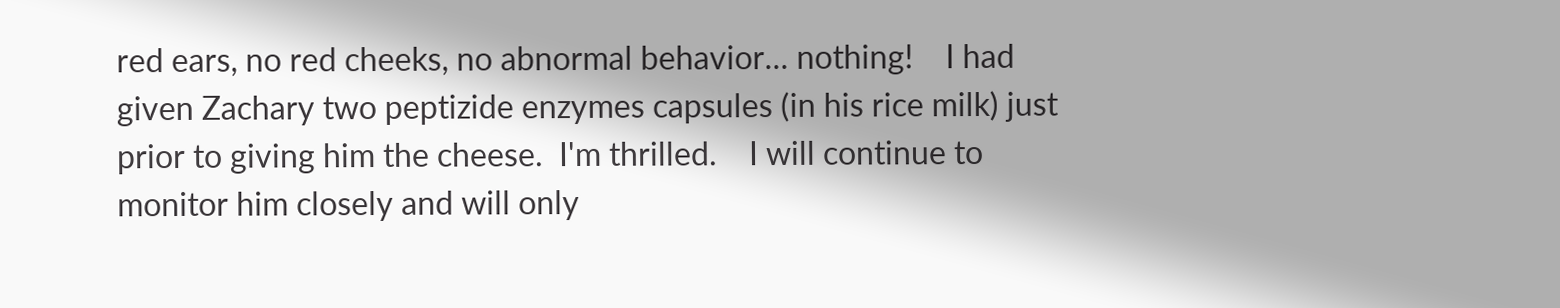red ears, no red cheeks, no abnormal behavior... nothing!    I had given Zachary two peptizide enzymes capsules (in his rice milk) just prior to giving him the cheese.  I'm thrilled.    I will continue to monitor him closely and will only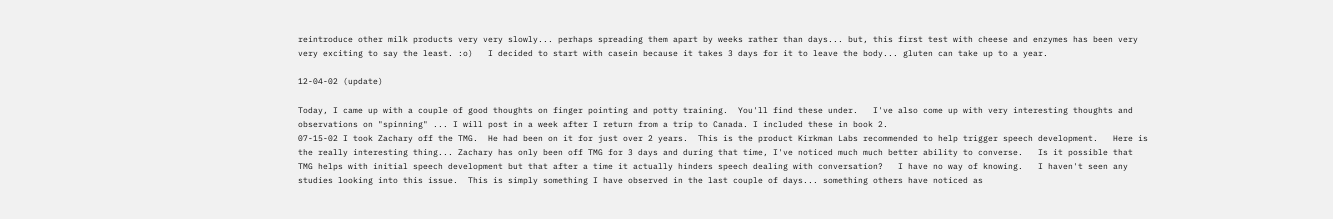reintroduce other milk products very very slowly... perhaps spreading them apart by weeks rather than days... but, this first test with cheese and enzymes has been very very exciting to say the least. :o)   I decided to start with casein because it takes 3 days for it to leave the body... gluten can take up to a year.

12-04-02 (update)

Today, I came up with a couple of good thoughts on finger pointing and potty training.  You'll find these under.   I've also come up with very interesting thoughts and observations on "spinning" ... I will post in a week after I return from a trip to Canada. I included these in book 2.
07-15-02 I took Zachary off the TMG.  He had been on it for just over 2 years.  This is the product Kirkman Labs recommended to help trigger speech development.   Here is the really interesting thing... Zachary has only been off TMG for 3 days and during that time, I've noticed much much better ability to converse.   Is it possible that TMG helps with initial speech development but that after a time it actually hinders speech dealing with conversation?   I have no way of knowing.   I haven't seen any studies looking into this issue.  This is simply something I have observed in the last couple of days... something others have noticed as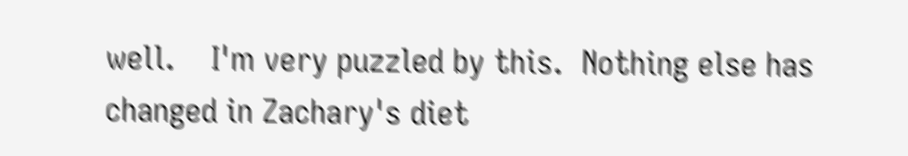well.    I'm very puzzled by this.  Nothing else has changed in Zachary's diet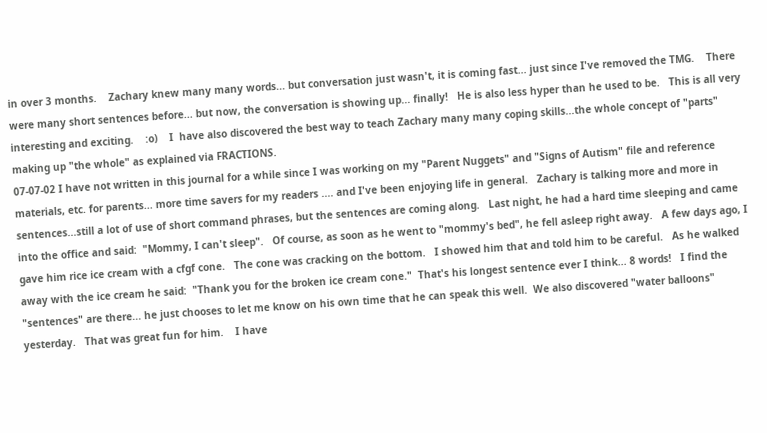in over 3 months.    Zachary knew many many words... but conversation just wasn't, it is coming fast... just since I've removed the TMG.    There were many short sentences before... but now, the conversation is showing up... finally!   He is also less hyper than he used to be.   This is all very interesting and exciting.    :o)    I  have also discovered the best way to teach Zachary many many coping skills...the whole concept of "parts" making up "the whole" as explained via FRACTIONS.
07-07-02 I have not written in this journal for a while since I was working on my "Parent Nuggets" and "Signs of Autism" file and reference materials, etc. for parents... more time savers for my readers .... and I've been enjoying life in general.   Zachary is talking more and more in sentences...still a lot of use of short command phrases, but the sentences are coming along.   Last night, he had a hard time sleeping and came into the office and said:  "Mommy, I can't sleep".   Of course, as soon as he went to "mommy's bed", he fell asleep right away.   A few days ago, I gave him rice ice cream with a cfgf cone.   The cone was cracking on the bottom.   I showed him that and told him to be careful.   As he walked away with the ice cream he said:  "Thank you for the broken ice cream cone."  That's his longest sentence ever I think... 8 words!   I find the "sentences" are there... he just chooses to let me know on his own time that he can speak this well.  We also discovered "water balloons" yesterday.   That was great fun for him.    I have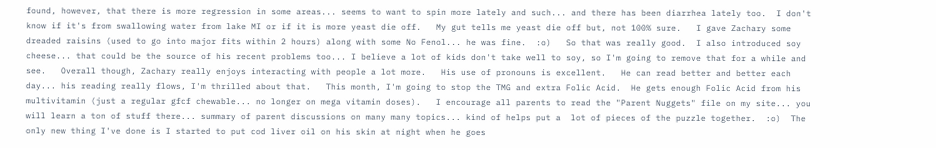found, however, that there is more regression in some areas... seems to want to spin more lately and such... and there has been diarrhea lately too.  I don't know if it's from swallowing water from lake MI or if it is more yeast die off.   My gut tells me yeast die off but, not 100% sure.   I gave Zachary some dreaded raisins (used to go into major fits within 2 hours) along with some No Fenol... he was fine.  :o)   So that was really good.  I also introduced soy cheese... that could be the source of his recent problems too... I believe a lot of kids don't take well to soy, so I'm going to remove that for a while and see.   Overall though, Zachary really enjoys interacting with people a lot more.   His use of pronouns is excellent.   He can read better and better each day... his reading really flows, I'm thrilled about that.   This month, I'm going to stop the TMG and extra Folic Acid.  He gets enough Folic Acid from his multivitamin (just a regular gfcf chewable... no longer on mega vitamin doses).   I encourage all parents to read the "Parent Nuggets" file on my site... you will learn a ton of stuff there... summary of parent discussions on many many topics... kind of helps put a  lot of pieces of the puzzle together.  :o)  The only new thing I've done is I started to put cod liver oil on his skin at night when he goes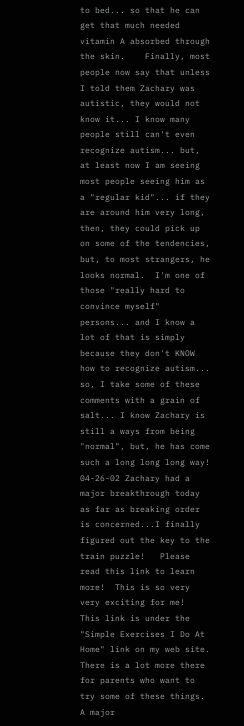to bed... so that he can get that much needed vitamin A absorbed through the skin.    Finally, most people now say that unless I told them Zachary was autistic, they would not know it... I know many people still can't even recognize autism... but, at least now I am seeing most people seeing him as a "regular kid"... if they are around him very long, then, they could pick up on some of the tendencies, but, to most strangers, he looks normal.  I'm one of those "really hard to convince myself" persons... and I know a lot of that is simply because they don't KNOW how to recognize autism... so, I take some of these comments with a grain of salt... I know Zachary is still a ways from being "normal", but, he has come such a long long long way!
04-26-02 Zachary had a major breakthrough today as far as breaking order is concerned...I finally figured out the key to the train puzzle!   Please read this link to learn more!  This is so very very exciting for me!  This link is under the "Simple Exercises I Do At Home" link on my web site.  There is a lot more there for parents who want to try some of these things.   A major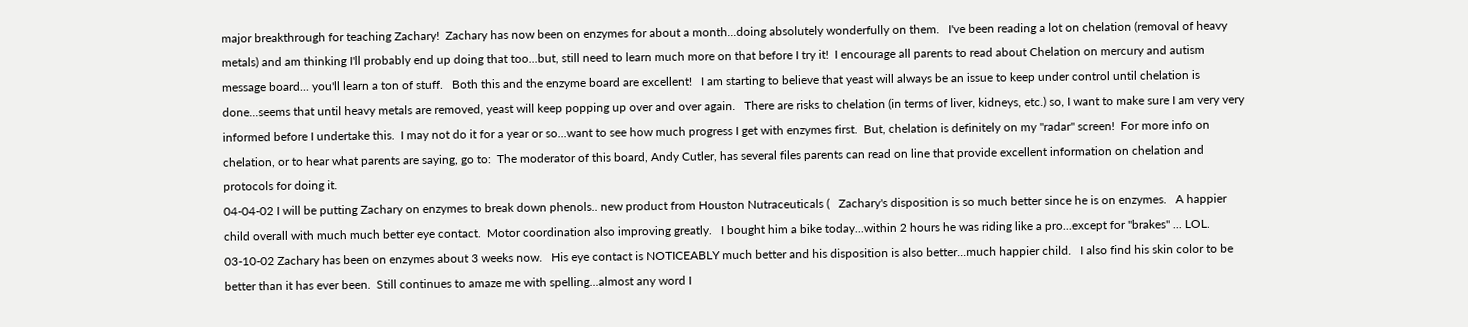major breakthrough for teaching Zachary!  Zachary has now been on enzymes for about a month...doing absolutely wonderfully on them.   I've been reading a lot on chelation (removal of heavy metals) and am thinking I'll probably end up doing that too...but, still need to learn much more on that before I try it!  I encourage all parents to read about Chelation on mercury and autism message board... you'll learn a ton of stuff.   Both this and the enzyme board are excellent!   I am starting to believe that yeast will always be an issue to keep under control until chelation is done...seems that until heavy metals are removed, yeast will keep popping up over and over again.   There are risks to chelation (in terms of liver, kidneys, etc.) so, I want to make sure I am very very informed before I undertake this.  I may not do it for a year or so...want to see how much progress I get with enzymes first.  But, chelation is definitely on my "radar" screen!  For more info on chelation, or to hear what parents are saying, go to:  The moderator of this board, Andy Cutler, has several files parents can read on line that provide excellent information on chelation and protocols for doing it.
04-04-02 I will be putting Zachary on enzymes to break down phenols.. new product from Houston Nutraceuticals (   Zachary's disposition is so much better since he is on enzymes.   A happier child overall with much much better eye contact.  Motor coordination also improving greatly.   I bought him a bike today...within 2 hours he was riding like a pro...except for "brakes" ... LOL.
03-10-02 Zachary has been on enzymes about 3 weeks now.   His eye contact is NOTICEABLY much better and his disposition is also better...much happier child.   I also find his skin color to be better than it has ever been.  Still continues to amaze me with spelling...almost any word I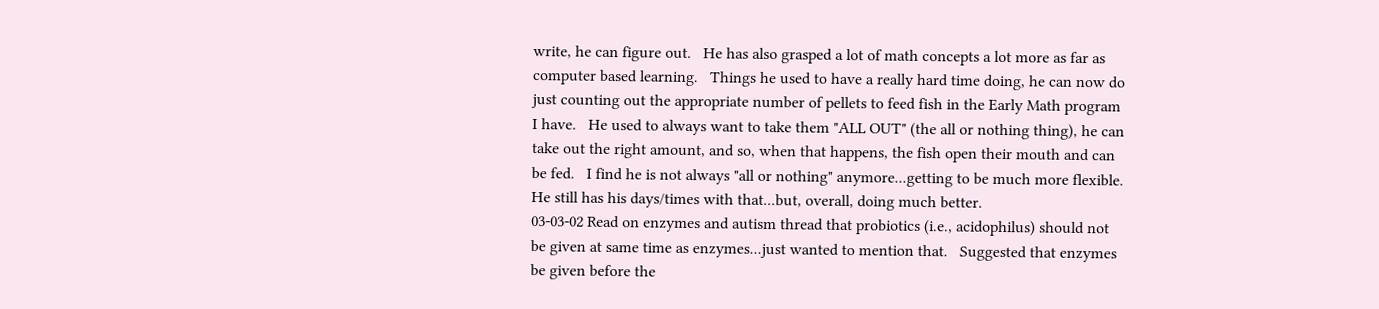write, he can figure out.   He has also grasped a lot of math concepts a lot more as far as computer based learning.   Things he used to have a really hard time doing, he can now do just counting out the appropriate number of pellets to feed fish in the Early Math program I have.   He used to always want to take them "ALL OUT" (the all or nothing thing), he can take out the right amount, and so, when that happens, the fish open their mouth and can be fed.   I find he is not always "all or nothing" anymore...getting to be much more flexible.   He still has his days/times with that...but, overall, doing much better.
03-03-02 Read on enzymes and autism thread that probiotics (i.e., acidophilus) should not be given at same time as enzymes...just wanted to mention that.   Suggested that enzymes be given before the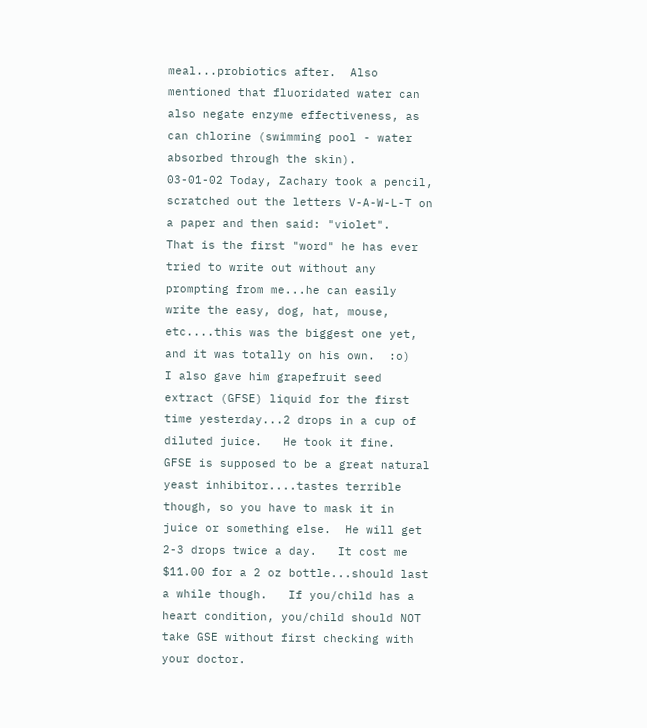meal...probiotics after.  Also mentioned that fluoridated water can also negate enzyme effectiveness, as can chlorine (swimming pool - water absorbed through the skin).
03-01-02 Today, Zachary took a pencil, scratched out the letters V-A-W-L-T on a paper and then said: "violet".   That is the first "word" he has ever tried to write out without any prompting from me...he can easily write the easy, dog, hat, mouse, etc....this was the biggest one yet, and it was totally on his own.  :o)   I also gave him grapefruit seed extract (GFSE) liquid for the first time yesterday...2 drops in a cup of diluted juice.   He took it fine.   GFSE is supposed to be a great natural yeast inhibitor....tastes terrible though, so you have to mask it in juice or something else.  He will get 2-3 drops twice a day.   It cost me $11.00 for a 2 oz bottle...should last a while though.   If you/child has a heart condition, you/child should NOT take GSE without first checking with your doctor.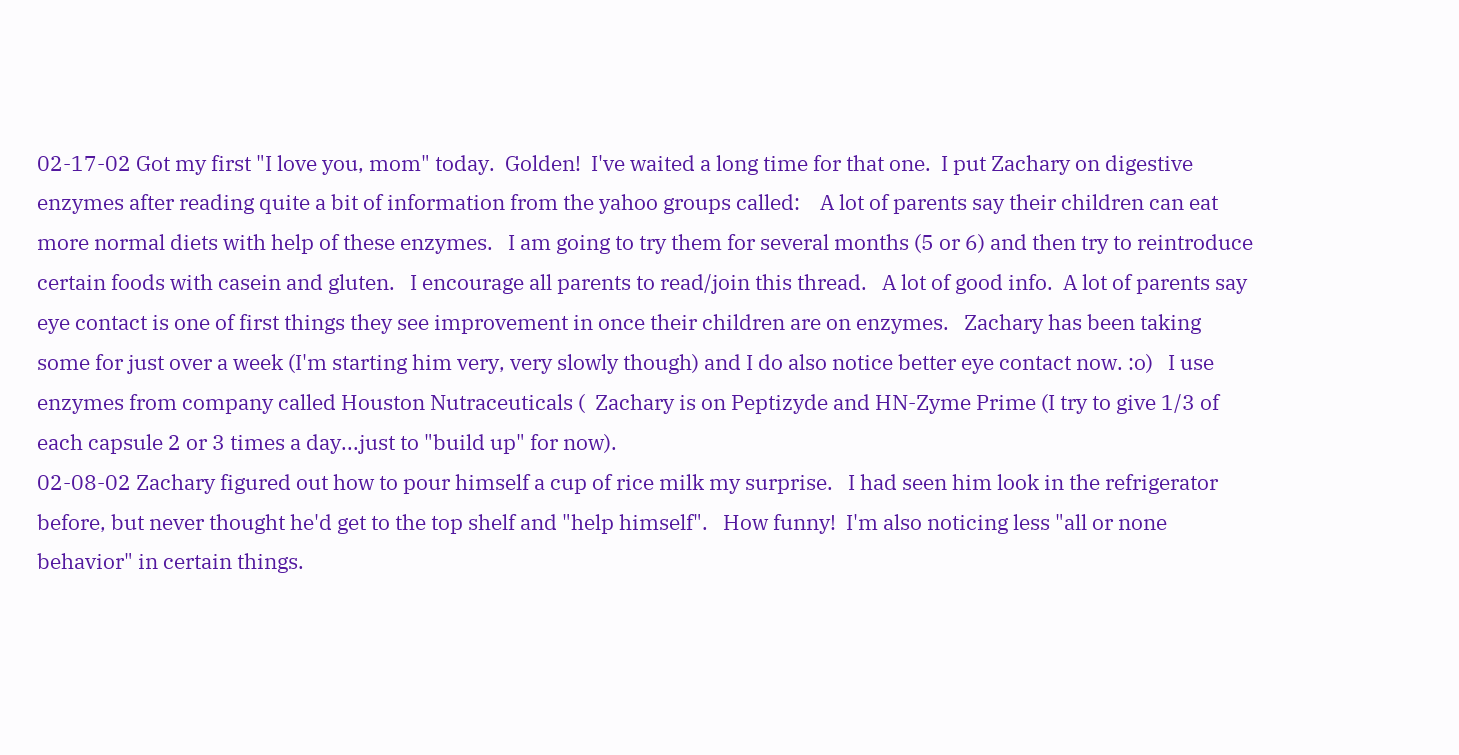02-17-02 Got my first "I love you, mom" today.  Golden!  I've waited a long time for that one.  I put Zachary on digestive enzymes after reading quite a bit of information from the yahoo groups called:    A lot of parents say their children can eat more normal diets with help of these enzymes.   I am going to try them for several months (5 or 6) and then try to reintroduce certain foods with casein and gluten.   I encourage all parents to read/join this thread.   A lot of good info.  A lot of parents say eye contact is one of first things they see improvement in once their children are on enzymes.   Zachary has been taking some for just over a week (I'm starting him very, very slowly though) and I do also notice better eye contact now. :o)   I use enzymes from company called Houston Nutraceuticals (  Zachary is on Peptizyde and HN-Zyme Prime (I try to give 1/3 of each capsule 2 or 3 times a day...just to "build up" for now).
02-08-02 Zachary figured out how to pour himself a cup of rice milk my surprise.   I had seen him look in the refrigerator before, but never thought he'd get to the top shelf and "help himself".   How funny!  I'm also noticing less "all or none behavior" in certain things.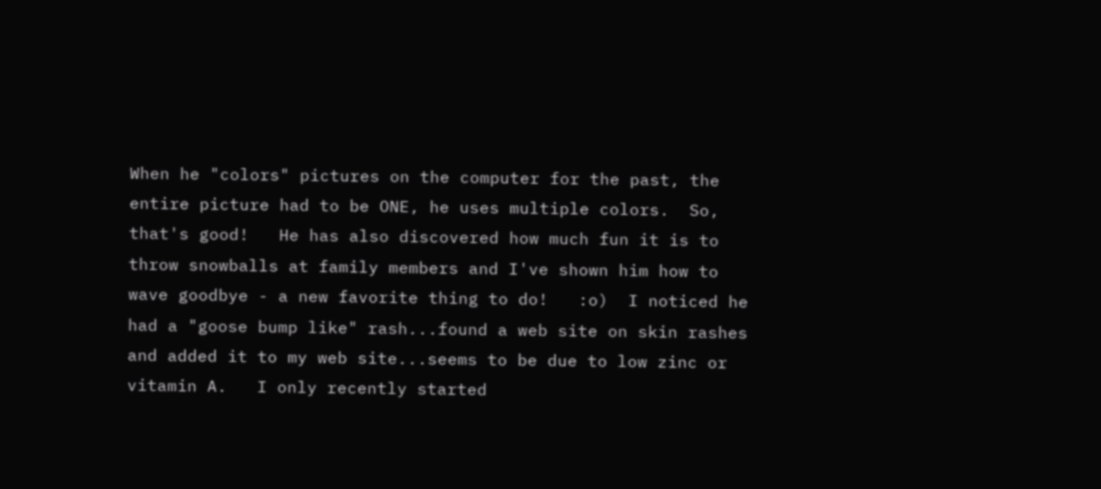When he "colors" pictures on the computer for the past, the entire picture had to be ONE, he uses multiple colors.  So, that's good!   He has also discovered how much fun it is to throw snowballs at family members and I've shown him how to wave goodbye - a new favorite thing to do!   :o)  I noticed he had a "goose bump like" rash...found a web site on skin rashes and added it to my web site...seems to be due to low zinc or vitamin A.   I only recently started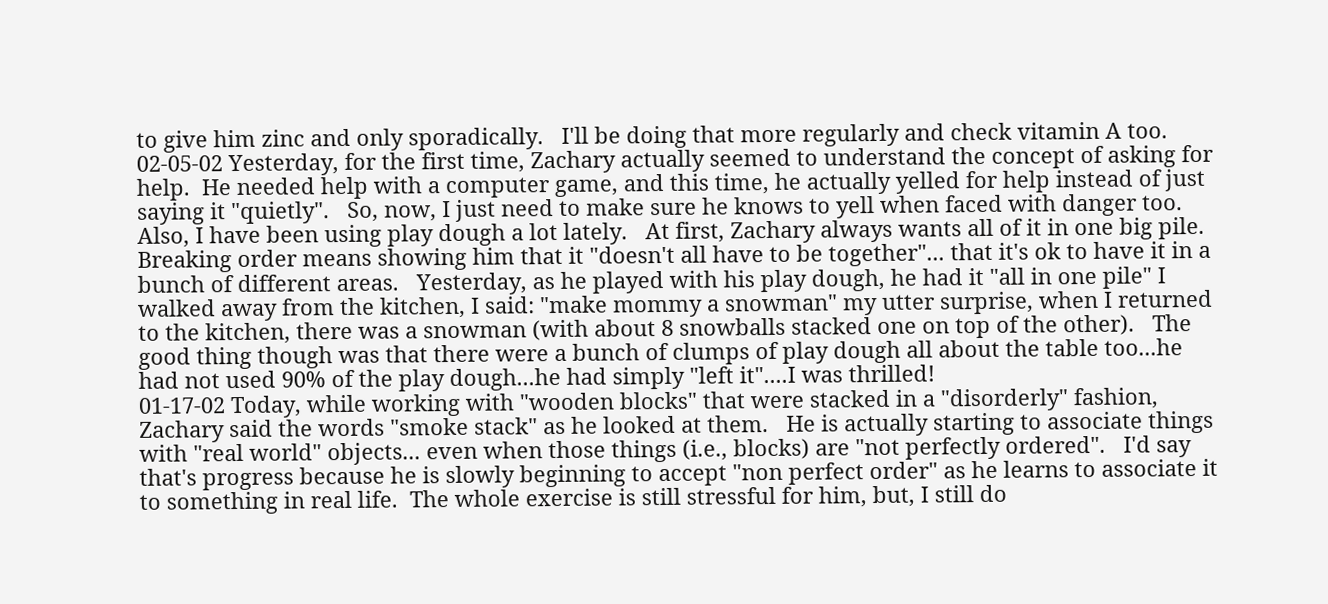to give him zinc and only sporadically.   I'll be doing that more regularly and check vitamin A too.
02-05-02 Yesterday, for the first time, Zachary actually seemed to understand the concept of asking for help.  He needed help with a computer game, and this time, he actually yelled for help instead of just saying it "quietly".   So, now, I just need to make sure he knows to yell when faced with danger too.   Also, I have been using play dough a lot lately.   At first, Zachary always wants all of it in one big pile.   Breaking order means showing him that it "doesn't all have to be together"... that it's ok to have it in a bunch of different areas.   Yesterday, as he played with his play dough, he had it "all in one pile" I walked away from the kitchen, I said: "make mommy a snowman" my utter surprise, when I returned to the kitchen, there was a snowman (with about 8 snowballs stacked one on top of the other).   The good thing though was that there were a bunch of clumps of play dough all about the table too...he had not used 90% of the play dough...he had simply "left it"....I was thrilled!
01-17-02 Today, while working with "wooden blocks" that were stacked in a "disorderly" fashion, Zachary said the words "smoke stack" as he looked at them.   He is actually starting to associate things with "real world" objects... even when those things (i.e., blocks) are "not perfectly ordered".   I'd say that's progress because he is slowly beginning to accept "non perfect order" as he learns to associate it to something in real life.  The whole exercise is still stressful for him, but, I still do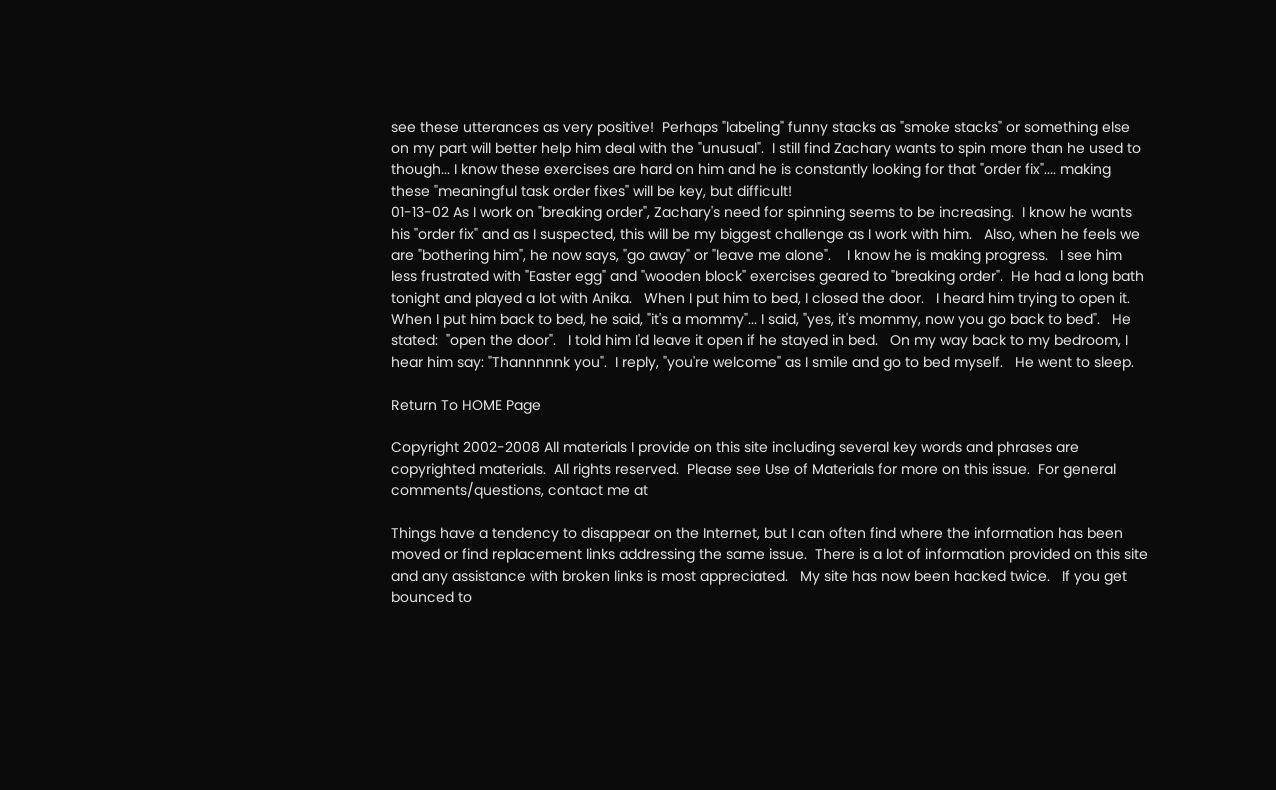see these utterances as very positive!  Perhaps "labeling" funny stacks as "smoke stacks" or something else on my part will better help him deal with the "unusual".  I still find Zachary wants to spin more than he used to though... I know these exercises are hard on him and he is constantly looking for that "order fix".... making these "meaningful task order fixes" will be key, but difficult!
01-13-02 As I work on "breaking order", Zachary's need for spinning seems to be increasing.  I know he wants his "order fix" and as I suspected, this will be my biggest challenge as I work with him.   Also, when he feels we are "bothering him", he now says, "go away" or "leave me alone".    I know he is making progress.   I see him less frustrated with "Easter egg" and "wooden block" exercises geared to "breaking order".  He had a long bath tonight and played a lot with Anika.   When I put him to bed, I closed the door.   I heard him trying to open it.   When I put him back to bed, he said, "it's a mommy"... I said, "yes, it's mommy, now you go back to bed".   He stated:  "open the door".   I told him I'd leave it open if he stayed in bed.   On my way back to my bedroom, I hear him say: "Thannnnnk you".  I reply, "you're welcome" as I smile and go to bed myself.   He went to sleep.

Return To HOME Page

Copyright 2002-2008 All materials I provide on this site including several key words and phrases are copyrighted materials.  All rights reserved.  Please see Use of Materials for more on this issue.  For general comments/questions, contact me at

Things have a tendency to disappear on the Internet, but I can often find where the information has been moved or find replacement links addressing the same issue.  There is a lot of information provided on this site and any assistance with broken links is most appreciated.   My site has now been hacked twice.   If you get bounced to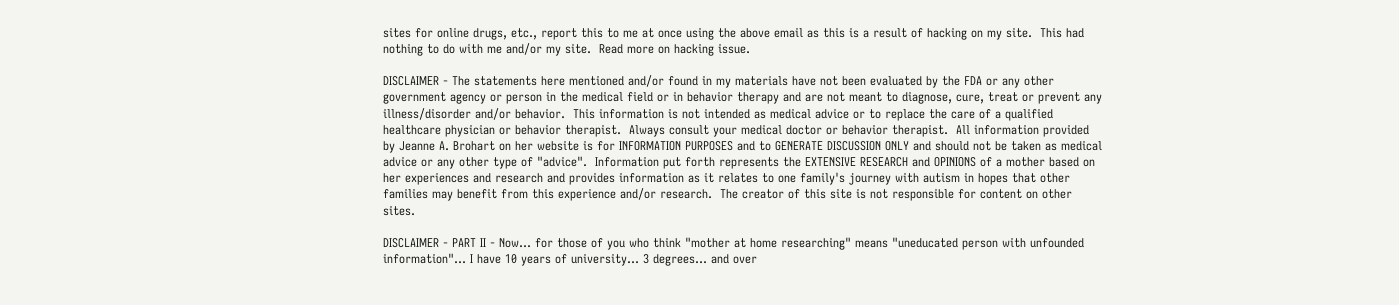sites for online drugs, etc., report this to me at once using the above email as this is a result of hacking on my site.  This had nothing to do with me and/or my site.  Read more on hacking issue.

DISCLAIMER - The statements here mentioned and/or found in my materials have not been evaluated by the FDA or any other government agency or person in the medical field or in behavior therapy and are not meant to diagnose, cure, treat or prevent any illness/disorder and/or behavior.  This information is not intended as medical advice or to replace the care of a qualified healthcare physician or behavior therapist.  Always consult your medical doctor or behavior therapist.  All information provided by Jeanne A. Brohart on her website is for INFORMATION PURPOSES and to GENERATE DISCUSSION ONLY and should not be taken as medical advice or any other type of "advice".  Information put forth represents the EXTENSIVE RESEARCH and OPINIONS of a mother based on her experiences and research and provides information as it relates to one family's journey with autism in hopes that other families may benefit from this experience and/or research.  The creator of this site is not responsible for content on other sites.

DISCLAIMER - PART II - Now... for those of you who think "mother at home researching" means "uneducated person with unfounded information"... I have 10 years of university... 3 degrees... and over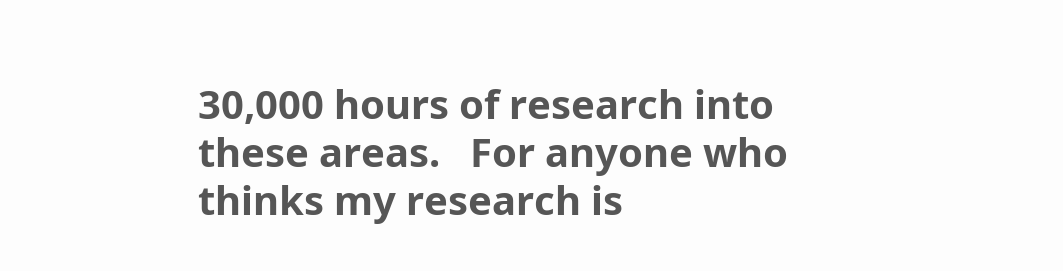30,000 hours of research into these areas.   For anyone who thinks my research is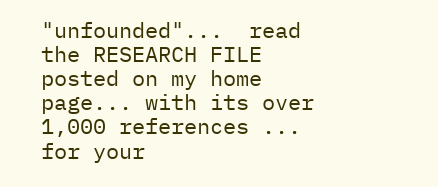"unfounded"...  read the RESEARCH FILE posted on my home page... with its over 1,000 references ... for your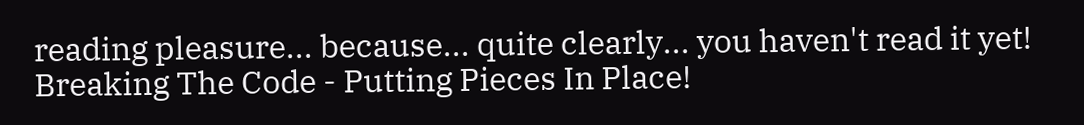reading pleasure... because... quite clearly... you haven't read it yet!   Breaking The Code - Putting Pieces In Place!